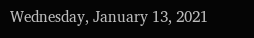Wednesday, January 13, 2021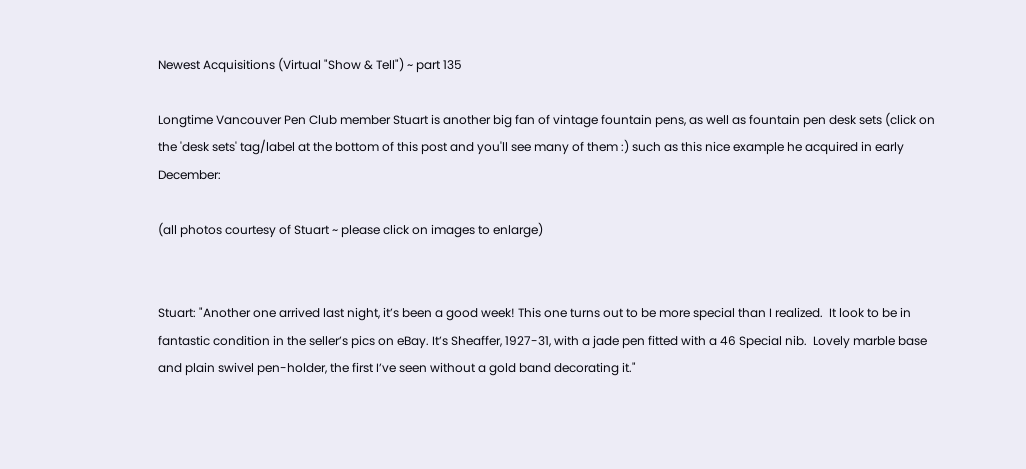Newest Acquisitions (Virtual "Show & Tell") ~ part 135

Longtime Vancouver Pen Club member Stuart is another big fan of vintage fountain pens, as well as fountain pen desk sets (click on the 'desk sets' tag/label at the bottom of this post and you'll see many of them :) such as this nice example he acquired in early December:

(all photos courtesy of Stuart ~ please click on images to enlarge)


Stuart: "Another one arrived last night, it’s been a good week! This one turns out to be more special than I realized.  It look to be in fantastic condition in the seller’s pics on eBay. It’s Sheaffer, 1927-31, with a jade pen fitted with a 46 Special nib.  Lovely marble base and plain swivel pen-holder, the first I’ve seen without a gold band decorating it."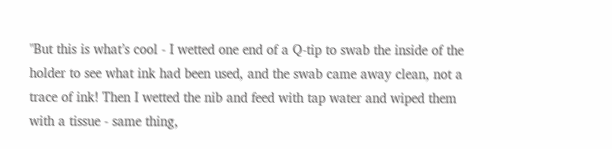"But this is what’s cool - I wetted one end of a Q-tip to swab the inside of the holder to see what ink had been used, and the swab came away clean, not a trace of ink! Then I wetted the nib and feed with tap water and wiped them with a tissue - same thing,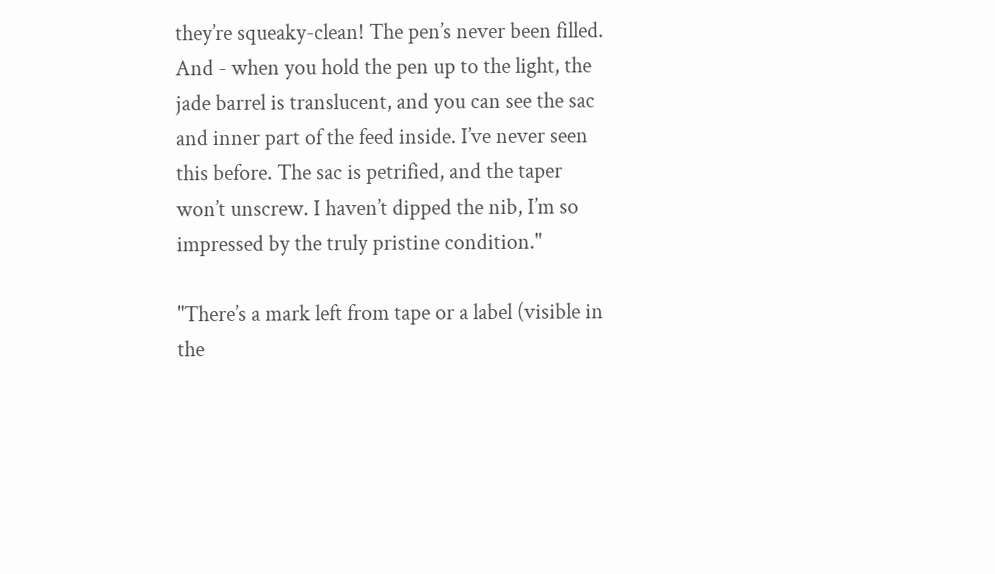they’re squeaky-clean! The pen’s never been filled. And - when you hold the pen up to the light, the jade barrel is translucent, and you can see the sac and inner part of the feed inside. I’ve never seen this before. The sac is petrified, and the taper won’t unscrew. I haven’t dipped the nib, I’m so impressed by the truly pristine condition."

"There’s a mark left from tape or a label (visible in the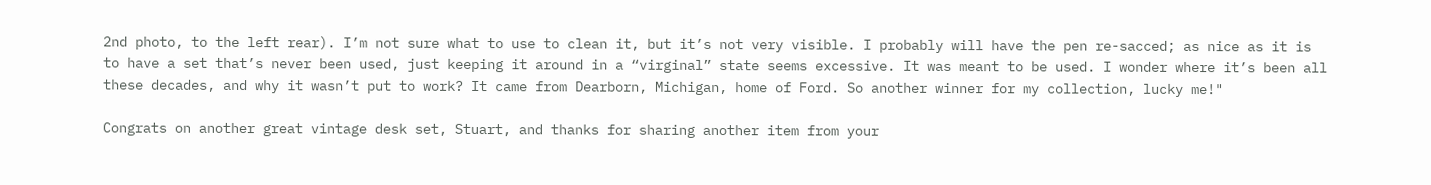2nd photo, to the left rear). I’m not sure what to use to clean it, but it’s not very visible. I probably will have the pen re-sacced; as nice as it is to have a set that’s never been used, just keeping it around in a “virginal” state seems excessive. It was meant to be used. I wonder where it’s been all these decades, and why it wasn’t put to work? It came from Dearborn, Michigan, home of Ford. So another winner for my collection, lucky me!"

Congrats on another great vintage desk set, Stuart, and thanks for sharing another item from your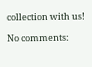collection with us!

No comments: